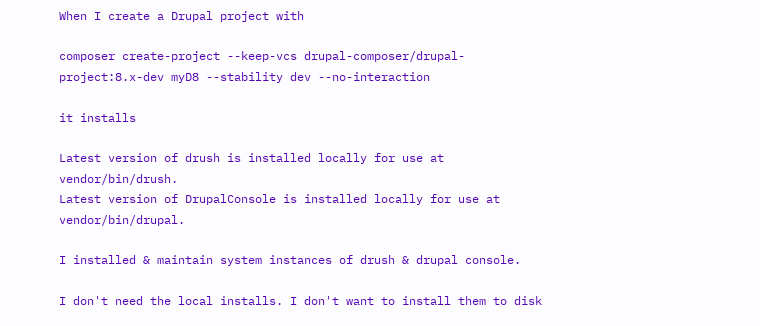When I create a Drupal project with

composer create-project --keep-vcs drupal-composer/drupal-project:8.x-dev myD8 --stability dev --no-interaction

it installs

Latest version of drush is installed locally for use at vendor/bin/drush.
Latest version of DrupalConsole is installed locally for use at vendor/bin/drupal.

I installed & maintain system instances of drush & drupal console.

I don't need the local installs. I don't want to install them to disk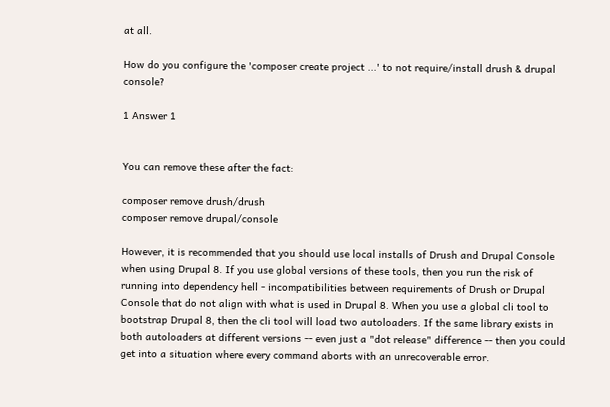at all.

How do you configure the 'composer create project ...' to not require/install drush & drupal console?

1 Answer 1


You can remove these after the fact:

composer remove drush/drush
composer remove drupal/console

However, it is recommended that you should use local installs of Drush and Drupal Console when using Drupal 8. If you use global versions of these tools, then you run the risk of running into dependency hell - incompatibilities between requirements of Drush or Drupal Console that do not align with what is used in Drupal 8. When you use a global cli tool to bootstrap Drupal 8, then the cli tool will load two autoloaders. If the same library exists in both autoloaders at different versions -- even just a "dot release" difference -- then you could get into a situation where every command aborts with an unrecoverable error.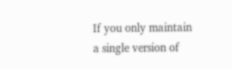If you only maintain a single version of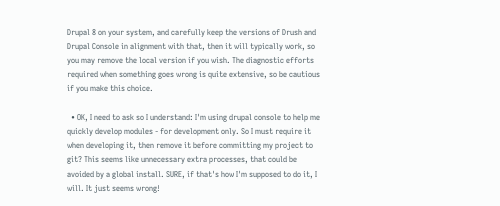Drupal 8 on your system, and carefully keep the versions of Drush and Drupal Console in alignment with that, then it will typically work, so you may remove the local version if you wish. The diagnostic efforts required when something goes wrong is quite extensive, so be cautious if you make this choice.

  • OK, I need to ask so I understand: I'm using drupal console to help me quickly develop modules - for development only. So I must require it when developing it, then remove it before committing my project to git? This seems like unnecessary extra processes, that could be avoided by a global install. SURE, if that's how I'm supposed to do it, I will. It just seems wrong!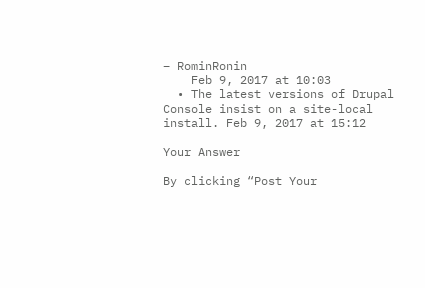– RominRonin
    Feb 9, 2017 at 10:03
  • The latest versions of Drupal Console insist on a site-local install. Feb 9, 2017 at 15:12

Your Answer

By clicking “Post Your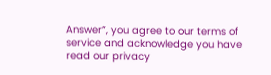Answer”, you agree to our terms of service and acknowledge you have read our privacy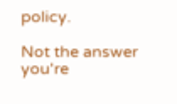policy.

Not the answer you're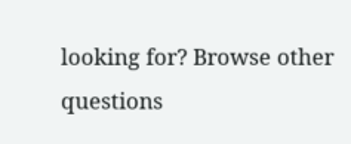looking for? Browse other questions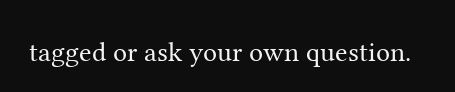tagged or ask your own question.